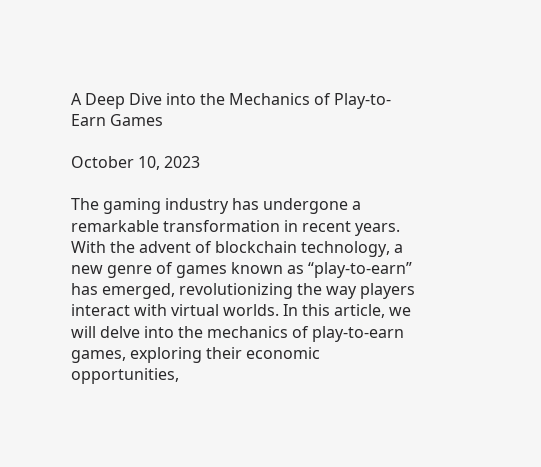A Deep Dive into the Mechanics of Play-to-Earn Games

October 10, 2023

The gaming industry has undergone a remarkable transformation in recent years. With the advent of blockchain technology, a new genre of games known as “play-to-earn” has emerged, revolutionizing the way players interact with virtual worlds. In this article, we will delve into the mechanics of play-to-earn games, exploring their economic opportunities,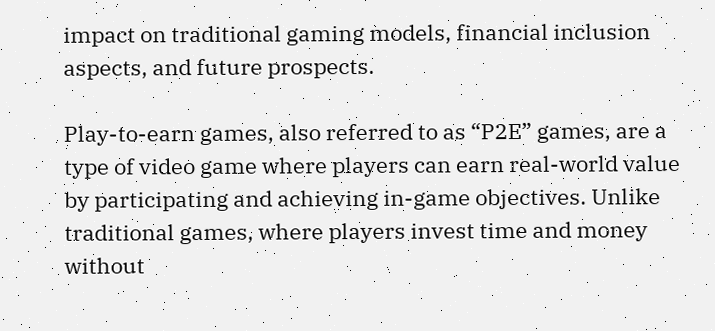impact on traditional gaming models, financial inclusion aspects, and future prospects.

Play-to-earn games, also referred to as “P2E” games, are a type of video game where players can earn real-world value by participating and achieving in-game objectives. Unlike traditional games, where players invest time and money without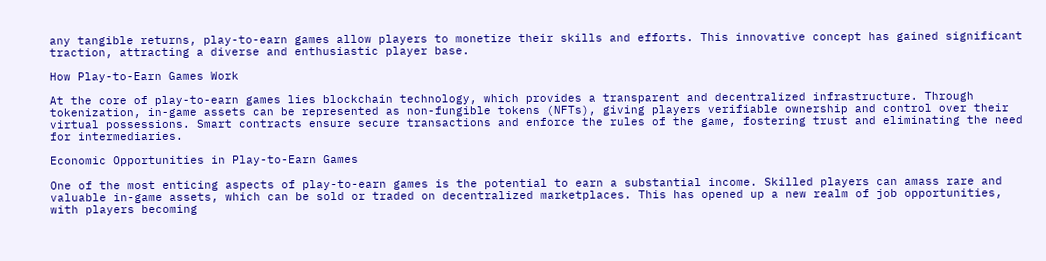any tangible returns, play-to-earn games allow players to monetize their skills and efforts. This innovative concept has gained significant traction, attracting a diverse and enthusiastic player base.

How Play-to-Earn Games Work

At the core of play-to-earn games lies blockchain technology, which provides a transparent and decentralized infrastructure. Through tokenization, in-game assets can be represented as non-fungible tokens (NFTs), giving players verifiable ownership and control over their virtual possessions. Smart contracts ensure secure transactions and enforce the rules of the game, fostering trust and eliminating the need for intermediaries.

Economic Opportunities in Play-to-Earn Games

One of the most enticing aspects of play-to-earn games is the potential to earn a substantial income. Skilled players can amass rare and valuable in-game assets, which can be sold or traded on decentralized marketplaces. This has opened up a new realm of job opportunities, with players becoming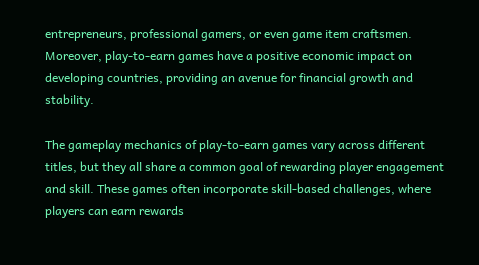entrepreneurs, professional gamers, or even game item craftsmen. Moreover, play-to-earn games have a positive economic impact on developing countries, providing an avenue for financial growth and stability.

The gameplay mechanics of play-to-earn games vary across different titles, but they all share a common goal of rewarding player engagement and skill. These games often incorporate skill-based challenges, where players can earn rewards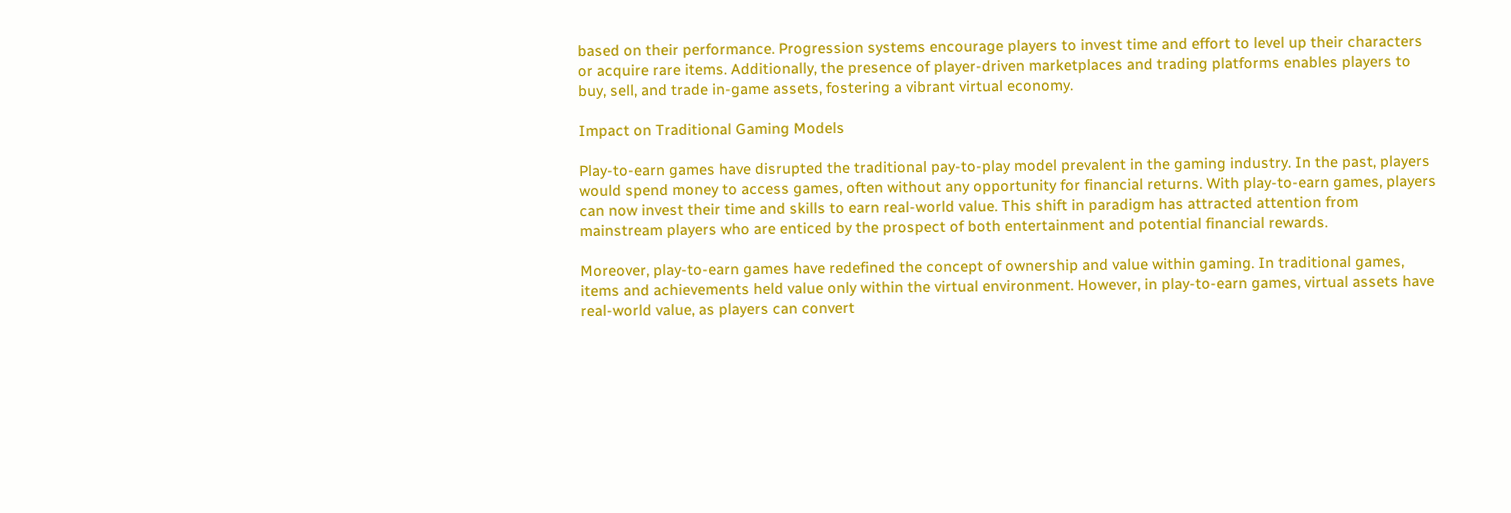based on their performance. Progression systems encourage players to invest time and effort to level up their characters or acquire rare items. Additionally, the presence of player-driven marketplaces and trading platforms enables players to buy, sell, and trade in-game assets, fostering a vibrant virtual economy.

Impact on Traditional Gaming Models

Play-to-earn games have disrupted the traditional pay-to-play model prevalent in the gaming industry. In the past, players would spend money to access games, often without any opportunity for financial returns. With play-to-earn games, players can now invest their time and skills to earn real-world value. This shift in paradigm has attracted attention from mainstream players who are enticed by the prospect of both entertainment and potential financial rewards.

Moreover, play-to-earn games have redefined the concept of ownership and value within gaming. In traditional games, items and achievements held value only within the virtual environment. However, in play-to-earn games, virtual assets have real-world value, as players can convert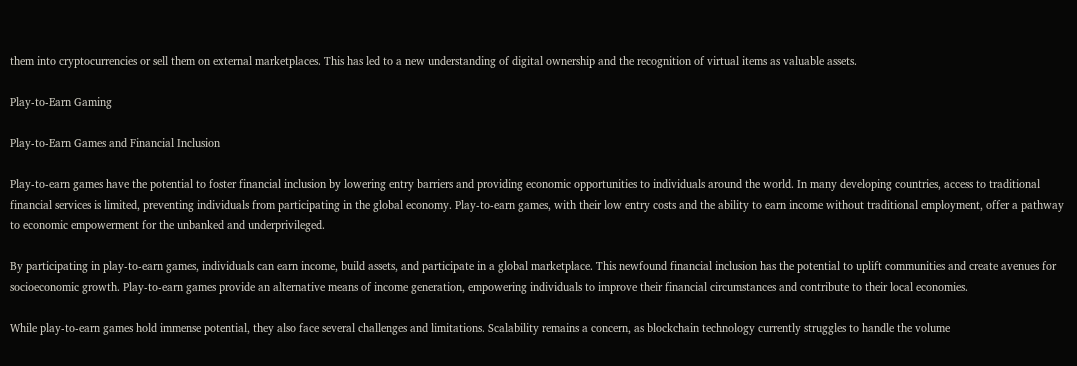them into cryptocurrencies or sell them on external marketplaces. This has led to a new understanding of digital ownership and the recognition of virtual items as valuable assets.

Play-to-Earn Gaming

Play-to-Earn Games and Financial Inclusion

Play-to-earn games have the potential to foster financial inclusion by lowering entry barriers and providing economic opportunities to individuals around the world. In many developing countries, access to traditional financial services is limited, preventing individuals from participating in the global economy. Play-to-earn games, with their low entry costs and the ability to earn income without traditional employment, offer a pathway to economic empowerment for the unbanked and underprivileged.

By participating in play-to-earn games, individuals can earn income, build assets, and participate in a global marketplace. This newfound financial inclusion has the potential to uplift communities and create avenues for socioeconomic growth. Play-to-earn games provide an alternative means of income generation, empowering individuals to improve their financial circumstances and contribute to their local economies.

While play-to-earn games hold immense potential, they also face several challenges and limitations. Scalability remains a concern, as blockchain technology currently struggles to handle the volume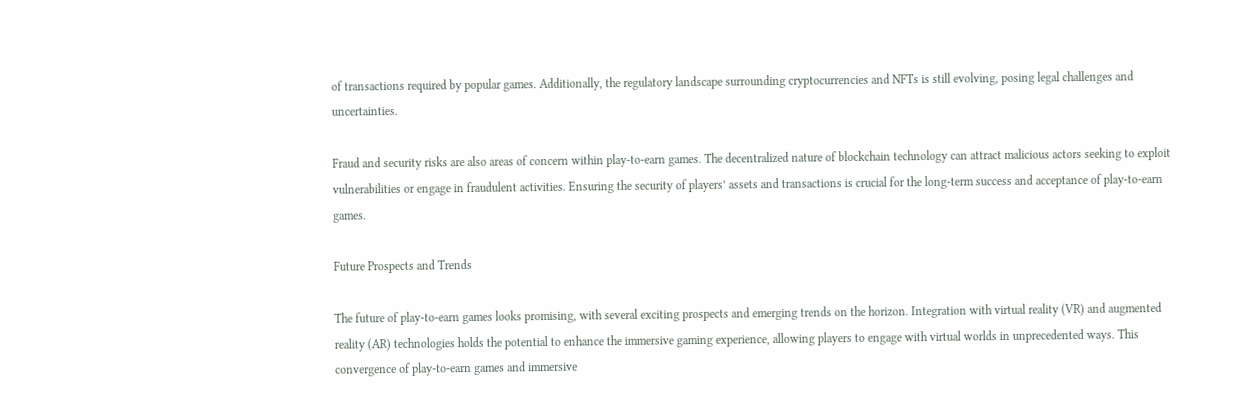of transactions required by popular games. Additionally, the regulatory landscape surrounding cryptocurrencies and NFTs is still evolving, posing legal challenges and uncertainties.

Fraud and security risks are also areas of concern within play-to-earn games. The decentralized nature of blockchain technology can attract malicious actors seeking to exploit vulnerabilities or engage in fraudulent activities. Ensuring the security of players’ assets and transactions is crucial for the long-term success and acceptance of play-to-earn games.

Future Prospects and Trends

The future of play-to-earn games looks promising, with several exciting prospects and emerging trends on the horizon. Integration with virtual reality (VR) and augmented reality (AR) technologies holds the potential to enhance the immersive gaming experience, allowing players to engage with virtual worlds in unprecedented ways. This convergence of play-to-earn games and immersive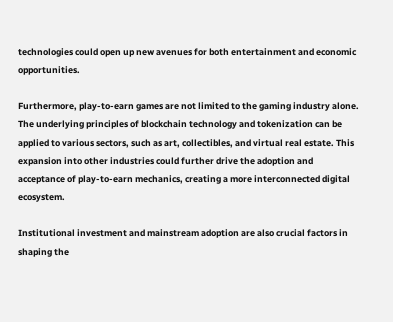technologies could open up new avenues for both entertainment and economic opportunities.

Furthermore, play-to-earn games are not limited to the gaming industry alone. The underlying principles of blockchain technology and tokenization can be applied to various sectors, such as art, collectibles, and virtual real estate. This expansion into other industries could further drive the adoption and acceptance of play-to-earn mechanics, creating a more interconnected digital ecosystem.

Institutional investment and mainstream adoption are also crucial factors in shaping the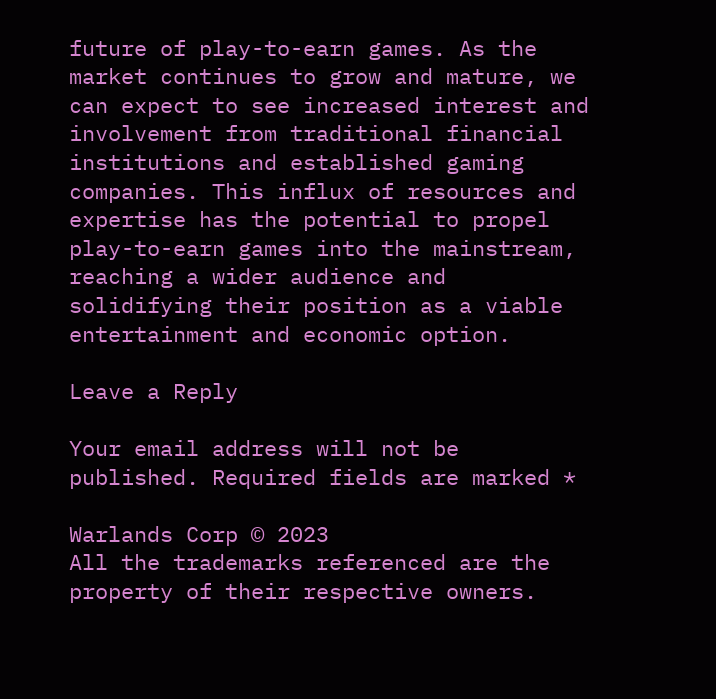future of play-to-earn games. As the market continues to grow and mature, we can expect to see increased interest and involvement from traditional financial institutions and established gaming companies. This influx of resources and expertise has the potential to propel play-to-earn games into the mainstream, reaching a wider audience and solidifying their position as a viable entertainment and economic option.

Leave a Reply

Your email address will not be published. Required fields are marked *

Warlands Corp © 2023
All the trademarks referenced are the property of their respective owners.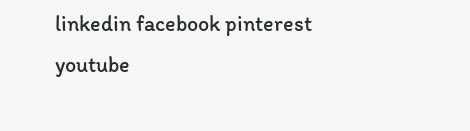linkedin facebook pinterest youtube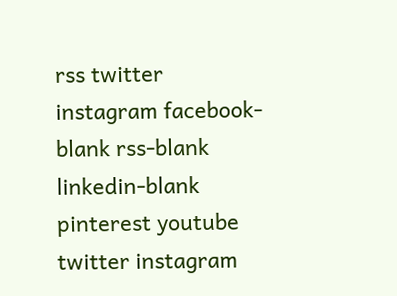rss twitter instagram facebook-blank rss-blank linkedin-blank pinterest youtube twitter instagram